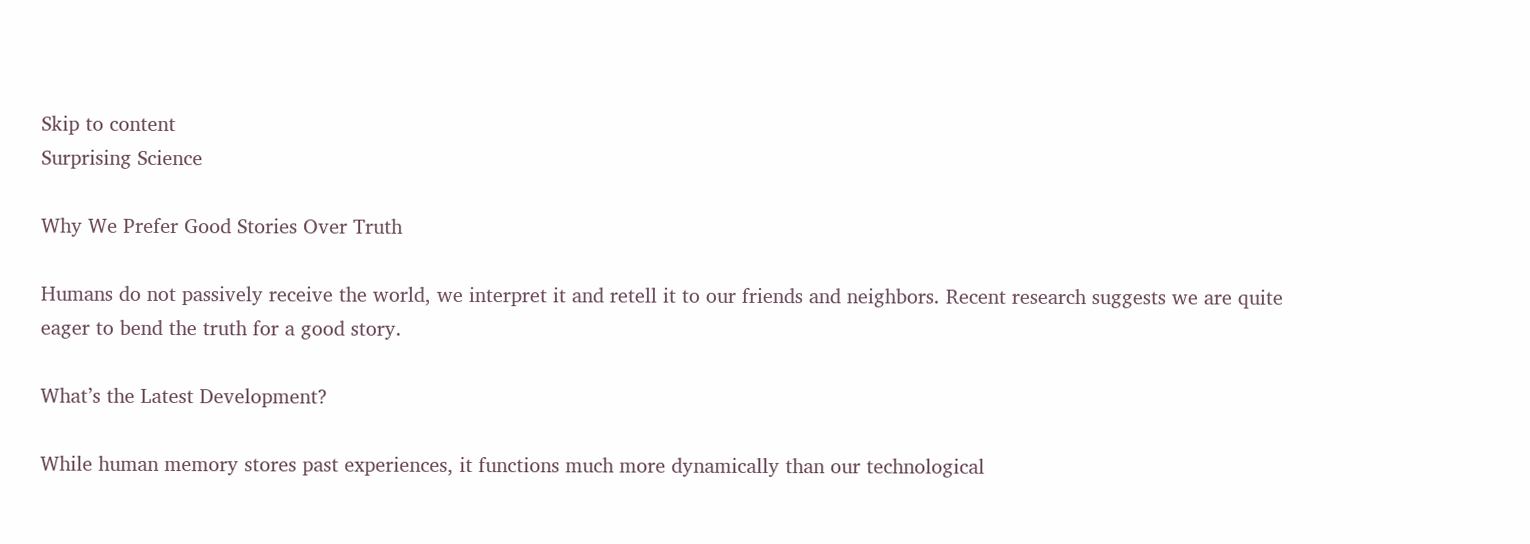Skip to content
Surprising Science

Why We Prefer Good Stories Over Truth

Humans do not passively receive the world, we interpret it and retell it to our friends and neighbors. Recent research suggests we are quite eager to bend the truth for a good story.

What’s the Latest Development?

While human memory stores past experiences, it functions much more dynamically than our technological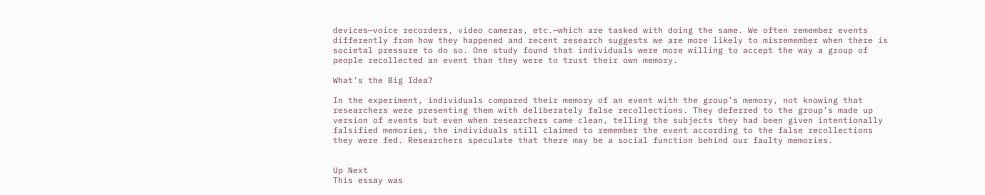devices—voice recorders, video cameras, etc.—which are tasked with doing the same. We often remember events differently from how they happened and recent research suggests we are more likely to misremember when there is societal pressure to do so. One study found that individuals were more willing to accept the way a group of people recollected an event than they were to trust their own memory.

What’s the Big Idea?

In the experiment, individuals compared their memory of an event with the group’s memory, not knowing that researchers were presenting them with deliberately false recollections. They deferred to the group’s made up version of events but even when researchers came clean, telling the subjects they had been given intentionally falsified memories, the individuals still claimed to remember the event according to the false recollections they were fed. Researchers speculate that there may be a social function behind our faulty memories.


Up Next
This essay was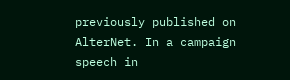previously published on AlterNet. In a campaign speech in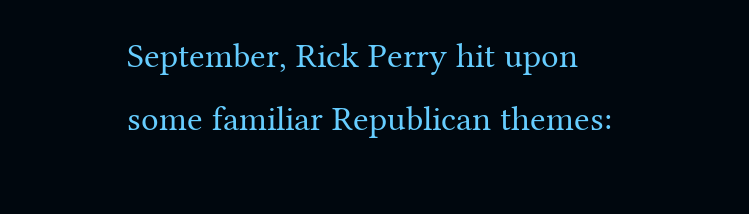September, Rick Perry hit upon some familiar Republican themes: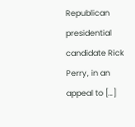Republican presidential candidate Rick Perry, in an appeal to […]